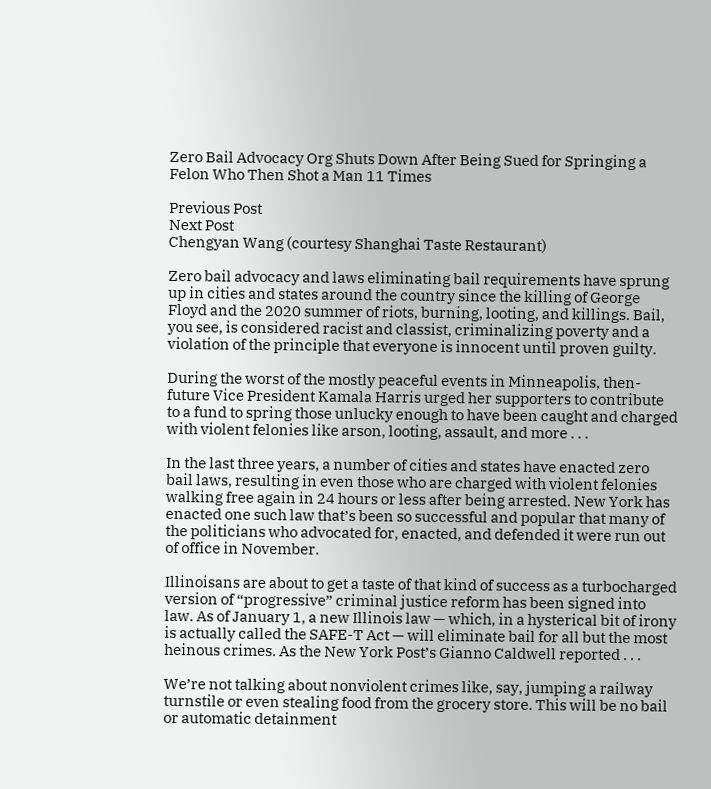Zero Bail Advocacy Org Shuts Down After Being Sued for Springing a Felon Who Then Shot a Man 11 Times

Previous Post
Next Post
Chengyan Wang (courtesy Shanghai Taste Restaurant)

Zero bail advocacy and laws eliminating bail requirements have sprung up in cities and states around the country since the killing of George Floyd and the 2020 summer of riots, burning, looting, and killings. Bail, you see, is considered racist and classist, criminalizing poverty and a violation of the principle that everyone is innocent until proven guilty.

During the worst of the mostly peaceful events in Minneapolis, then-future Vice President Kamala Harris urged her supporters to contribute to a fund to spring those unlucky enough to have been caught and charged with violent felonies like arson, looting, assault, and more . . .

In the last three years, a number of cities and states have enacted zero bail laws, resulting in even those who are charged with violent felonies walking free again in 24 hours or less after being arrested. New York has enacted one such law that’s been so successful and popular that many of the politicians who advocated for, enacted, and defended it were run out of office in November.

Illinoisans are about to get a taste of that kind of success as a turbocharged version of “progressive” criminal justice reform has been signed into law. As of January 1, a new Illinois law — which, in a hysterical bit of irony is actually called the SAFE-T Act — will eliminate bail for all but the most heinous crimes. As the New York Post’s Gianno Caldwell reported . . .

We’re not talking about nonviolent crimes like, say, jumping a railway turnstile or even stealing food from the grocery store. This will be no bail or automatic detainment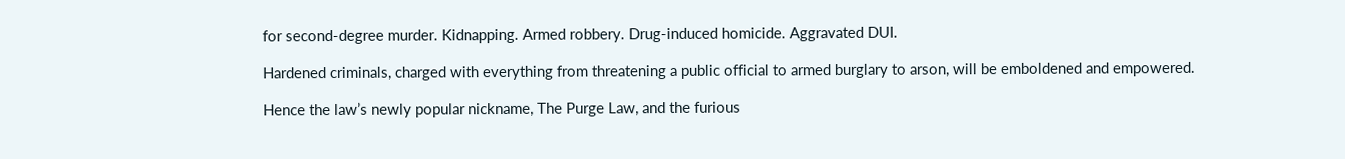for second-degree murder. Kidnapping. Armed robbery. Drug-induced homicide. Aggravated DUI.

Hardened criminals, charged with everything from threatening a public official to armed burglary to arson, will be emboldened and empowered.

Hence the law’s newly popular nickname, The Purge Law, and the furious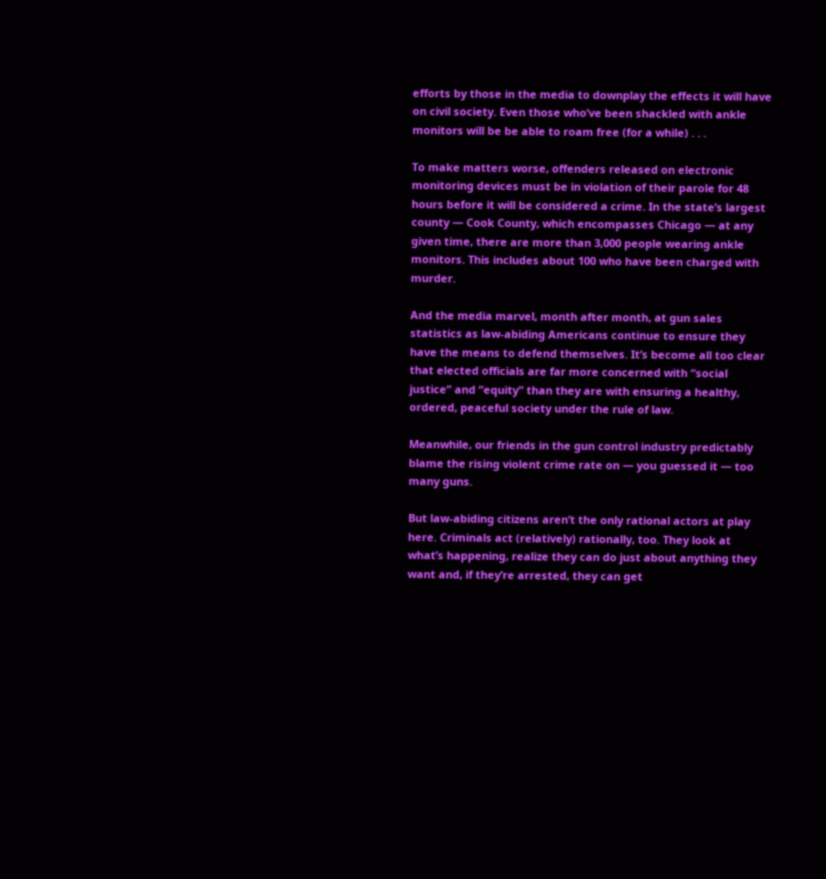efforts by those in the media to downplay the effects it will have on civil society. Even those who’ve been shackled with ankle monitors will be be able to roam free (for a while) . . .

To make matters worse, offenders released on electronic monitoring devices must be in violation of their parole for 48 hours before it will be considered a crime. In the state’s largest county — Cook County, which encompasses Chicago — at any given time, there are more than 3,000 people wearing ankle monitors. This includes about 100 who have been charged with murder.

And the media marvel, month after month, at gun sales statistics as law-abiding Americans continue to ensure they have the means to defend themselves. It’s become all too clear that elected officials are far more concerned with “social justice” and “equity” than they are with ensuring a healthy, ordered, peaceful society under the rule of law.

Meanwhile, our friends in the gun control industry predictably blame the rising violent crime rate on — you guessed it — too many guns.

But law-abiding citizens aren’t the only rational actors at play here. Criminals act (relatively) rationally, too. They look at what’s happening, realize they can do just about anything they want and, if they’re arrested, they can get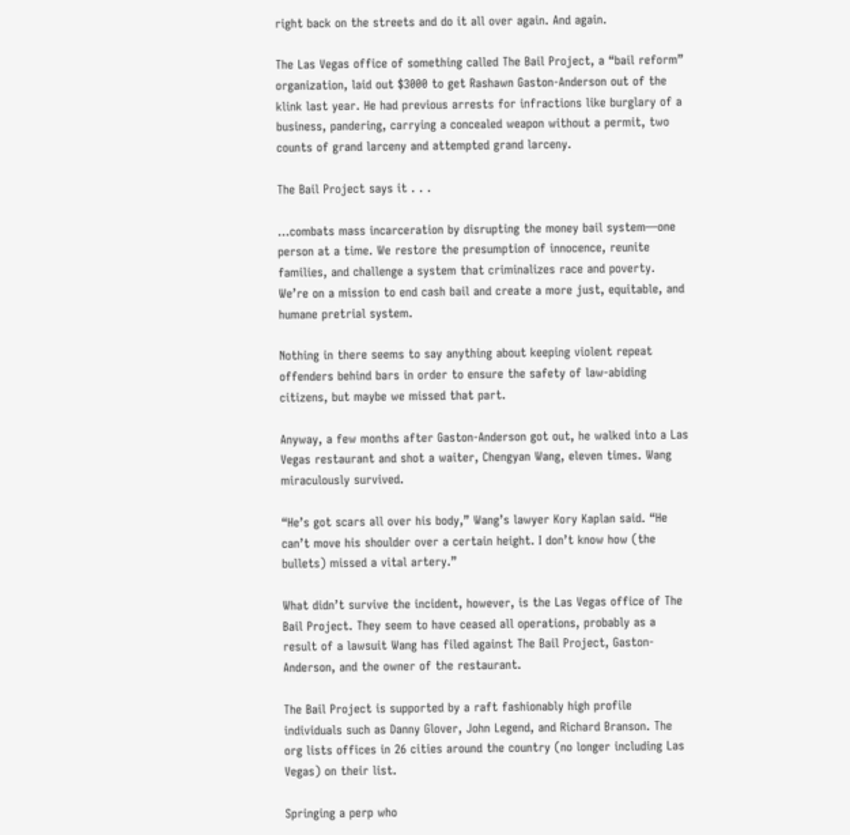right back on the streets and do it all over again. And again.

The Las Vegas office of something called The Bail Project, a “bail reform” organization, laid out $3000 to get Rashawn Gaston-Anderson out of the klink last year. He had previous arrests for infractions like burglary of a business, pandering, carrying a concealed weapon without a permit, two counts of grand larceny and attempted grand larceny.

The Bail Project says it . . .

…combats mass incarceration by disrupting the money bail system—one person at a time. We restore the presumption of innocence, reunite families, and challenge a system that criminalizes race and poverty. We’re on a mission to end cash bail and create a more just, equitable, and humane pretrial system.

Nothing in there seems to say anything about keeping violent repeat offenders behind bars in order to ensure the safety of law-abiding citizens, but maybe we missed that part.

Anyway, a few months after Gaston-Anderson got out, he walked into a Las Vegas restaurant and shot a waiter, Chengyan Wang, eleven times. Wang miraculously survived.

“He’s got scars all over his body,” Wang’s lawyer Kory Kaplan said. “He can’t move his shoulder over a certain height. I don’t know how (the bullets) missed a vital artery.”

What didn’t survive the incident, however, is the Las Vegas office of The Bail Project. They seem to have ceased all operations, probably as a result of a lawsuit Wang has filed against The Bail Project, Gaston-Anderson, and the owner of the restaurant.

The Bail Project is supported by a raft fashionably high profile individuals such as Danny Glover, John Legend, and Richard Branson. The org lists offices in 26 cities around the country (no longer including Las Vegas) on their list.

Springing a perp who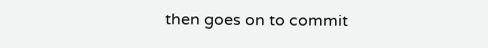then goes on to commit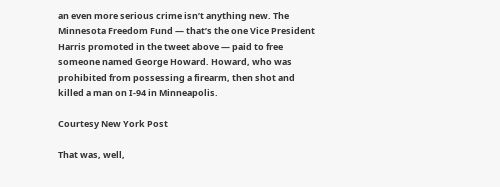an even more serious crime isn’t anything new. The Minnesota Freedom Fund — that’s the one Vice President Harris promoted in the tweet above — paid to free someone named George Howard. Howard, who was prohibited from possessing a firearm, then shot and killed a man on I-94 in Minneapolis.

Courtesy New York Post

That was, well,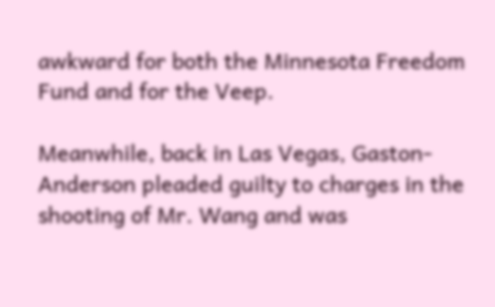awkward for both the Minnesota Freedom Fund and for the Veep.

Meanwhile, back in Las Vegas, Gaston-Anderson pleaded guilty to charges in the shooting of Mr. Wang and was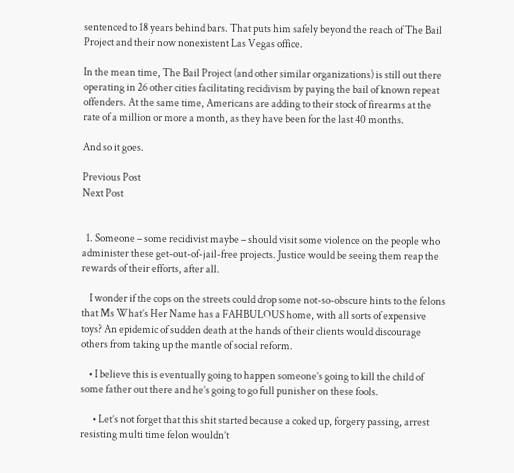sentenced to 18 years behind bars. That puts him safely beyond the reach of The Bail Project and their now nonexistent Las Vegas office.

In the mean time, The Bail Project (and other similar organizations) is still out there operating in 26 other cities facilitating recidivism by paying the bail of known repeat offenders. At the same time, Americans are adding to their stock of firearms at the rate of a million or more a month, as they have been for the last 40 months.

And so it goes.

Previous Post
Next Post


  1. Someone – some recidivist maybe – should visit some violence on the people who administer these get-out-of-jail-free projects. Justice would be seeing them reap the rewards of their efforts, after all.

    I wonder if the cops on the streets could drop some not-so-obscure hints to the felons that Ms What’s Her Name has a FAHBULOUS home, with all sorts of expensive toys? An epidemic of sudden death at the hands of their clients would discourage others from taking up the mantle of social reform.

    • I believe this is eventually going to happen someone’s going to kill the child of some father out there and he’s going to go full punisher on these fools.

      • Let’s not forget that this shit started because a coked up, forgery passing, arrest resisting multi time felon wouldn’t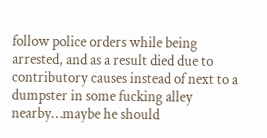follow police orders while being arrested, and as a result died due to contributory causes instead of next to a dumpster in some fucking alley nearby…maybe he should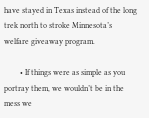have stayed in Texas instead of the long trek north to stroke Minnesota’s welfare giveaway program.

        • If things were as simple as you portray them, we wouldn’t be in the mess we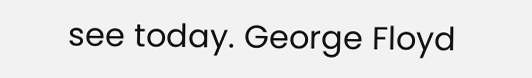see today. George Floyd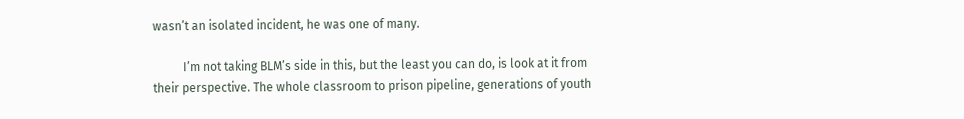wasn’t an isolated incident, he was one of many.

          I’m not taking BLM’s side in this, but the least you can do, is look at it from their perspective. The whole classroom to prison pipeline, generations of youth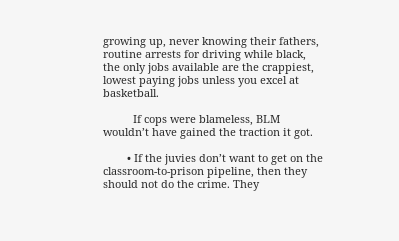growing up, never knowing their fathers, routine arrests for driving while black, the only jobs available are the crappiest, lowest paying jobs unless you excel at basketball.

          If cops were blameless, BLM wouldn’t have gained the traction it got.

        • If the juvies don’t want to get on the classroom-to-prison pipeline, then they should not do the crime. They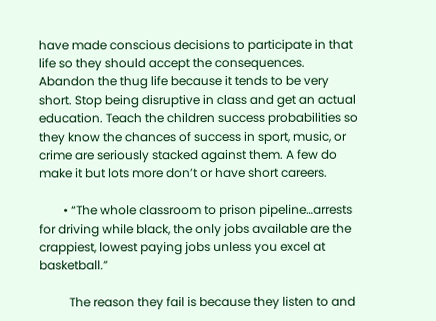have made conscious decisions to participate in that life so they should accept the consequences. Abandon the thug life because it tends to be very short. Stop being disruptive in class and get an actual education. Teach the children success probabilities so they know the chances of success in sport, music, or crime are seriously stacked against them. A few do make it but lots more don’t or have short careers.

        • “The whole classroom to prison pipeline…arrests for driving while black, the only jobs available are the crappiest, lowest paying jobs unless you excel at basketball.”

          The reason they fail is because they listen to and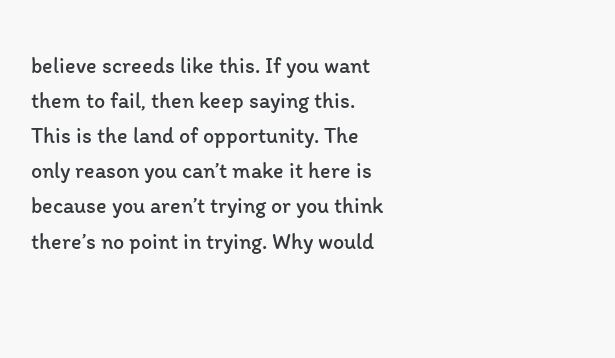believe screeds like this. If you want them to fail, then keep saying this. This is the land of opportunity. The only reason you can’t make it here is because you aren’t trying or you think there’s no point in trying. Why would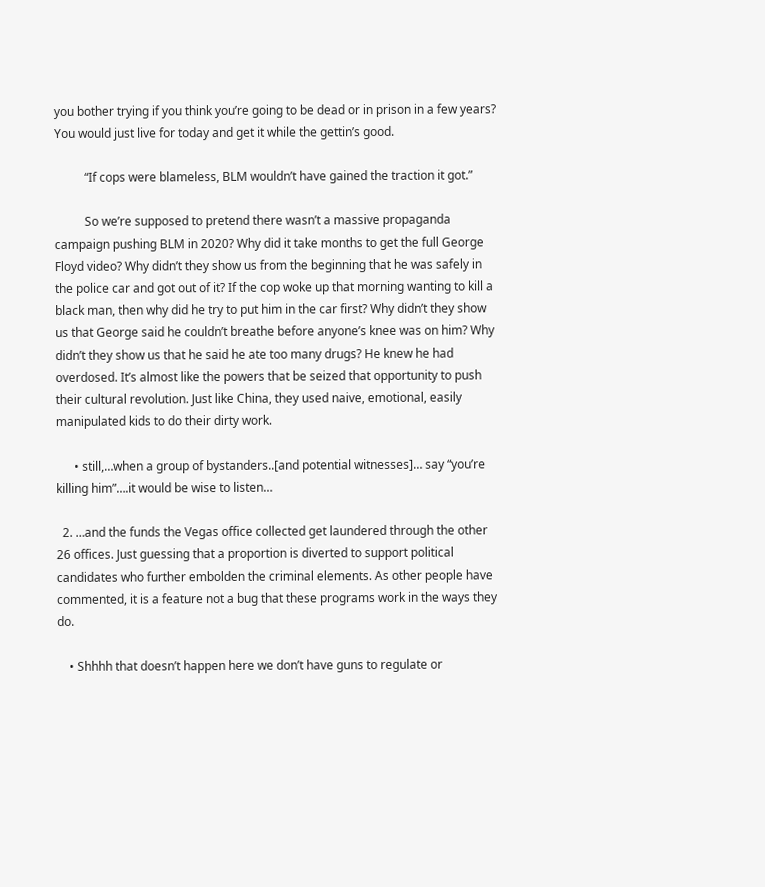you bother trying if you think you’re going to be dead or in prison in a few years? You would just live for today and get it while the gettin’s good.

          “If cops were blameless, BLM wouldn’t have gained the traction it got.”

          So we’re supposed to pretend there wasn’t a massive propaganda campaign pushing BLM in 2020? Why did it take months to get the full George Floyd video? Why didn’t they show us from the beginning that he was safely in the police car and got out of it? If the cop woke up that morning wanting to kill a black man, then why did he try to put him in the car first? Why didn’t they show us that George said he couldn’t breathe before anyone’s knee was on him? Why didn’t they show us that he said he ate too many drugs? He knew he had overdosed. It’s almost like the powers that be seized that opportunity to push their cultural revolution. Just like China, they used naive, emotional, easily manipulated kids to do their dirty work.

      • still,…when a group of bystanders..[and potential witnesses]… say “you’re killing him”….it would be wise to listen…

  2. …and the funds the Vegas office collected get laundered through the other 26 offices. Just guessing that a proportion is diverted to support political candidates who further embolden the criminal elements. As other people have commented, it is a feature not a bug that these programs work in the ways they do.

    • Shhhh that doesn’t happen here we don’t have guns to regulate or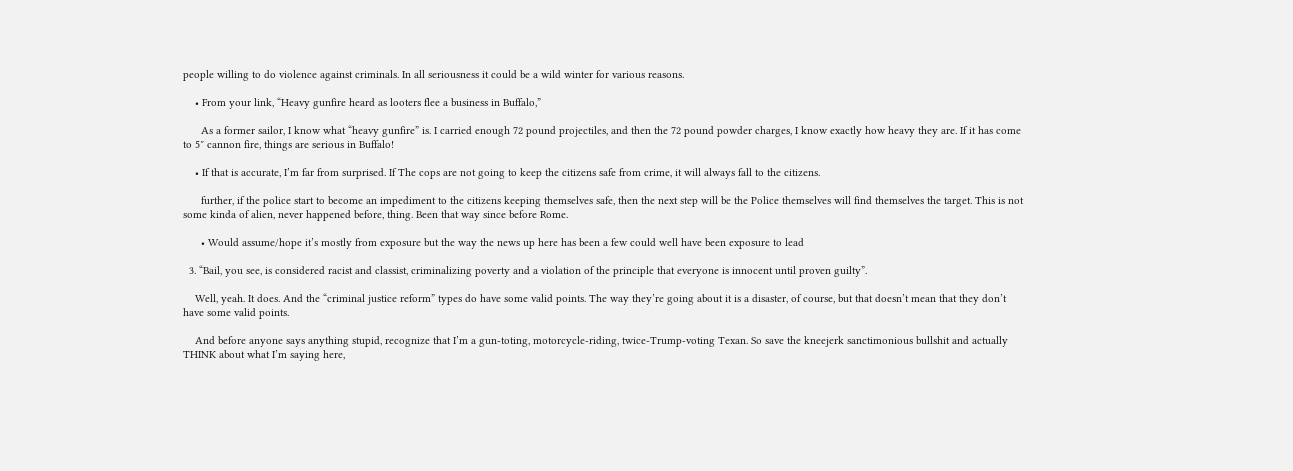people willing to do violence against criminals. In all seriousness it could be a wild winter for various reasons.

    • From your link, “Heavy gunfire heard as looters flee a business in Buffalo,”

      As a former sailor, I know what “heavy gunfire” is. I carried enough 72 pound projectiles, and then the 72 pound powder charges, I know exactly how heavy they are. If it has come to 5″ cannon fire, things are serious in Buffalo!

    • If that is accurate, I’m far from surprised. If The cops are not going to keep the citizens safe from crime, it will always fall to the citizens.

      further, if the police start to become an impediment to the citizens keeping themselves safe, then the next step will be the Police themselves will find themselves the target. This is not some kinda of alien, never happened before, thing. Been that way since before Rome.

      • Would assume/hope it’s mostly from exposure but the way the news up here has been a few could well have been exposure to lead

  3. “Bail, you see, is considered racist and classist, criminalizing poverty and a violation of the principle that everyone is innocent until proven guilty”.

    Well, yeah. It does. And the “criminal justice reform” types do have some valid points. The way they’re going about it is a disaster, of course, but that doesn’t mean that they don’t have some valid points.

    And before anyone says anything stupid, recognize that I’m a gun-toting, motorcycle-riding, twice-Trump-voting Texan. So save the kneejerk sanctimonious bullshit and actually THINK about what I’m saying here,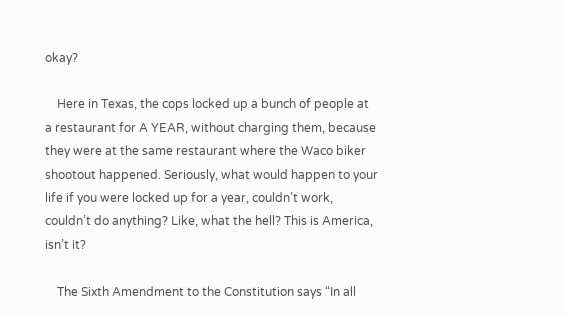okay?

    Here in Texas, the cops locked up a bunch of people at a restaurant for A YEAR, without charging them, because they were at the same restaurant where the Waco biker shootout happened. Seriously, what would happen to your life if you were locked up for a year, couldn’t work, couldn’t do anything? Like, what the hell? This is America, isn’t it?

    The Sixth Amendment to the Constitution says “In all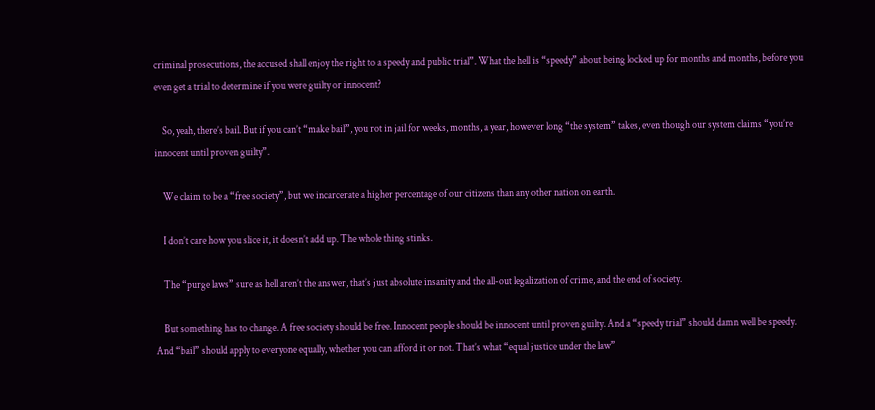criminal prosecutions, the accused shall enjoy the right to a speedy and public trial”. What the hell is “speedy” about being locked up for months and months, before you even get a trial to determine if you were guilty or innocent?

    So, yeah, there’s bail. But if you can’t “make bail”, you rot in jail for weeks, months, a year, however long “the system” takes, even though our system claims “you’re innocent until proven guilty”.

    We claim to be a “free society”, but we incarcerate a higher percentage of our citizens than any other nation on earth.

    I don’t care how you slice it, it doesn’t add up. The whole thing stinks.

    The “purge laws” sure as hell aren’t the answer, that’s just absolute insanity and the all-out legalization of crime, and the end of society.

    But something has to change. A free society should be free. Innocent people should be innocent until proven guilty. And a “speedy trial” should damn well be speedy. And “bail” should apply to everyone equally, whether you can afford it or not. That’s what “equal justice under the law”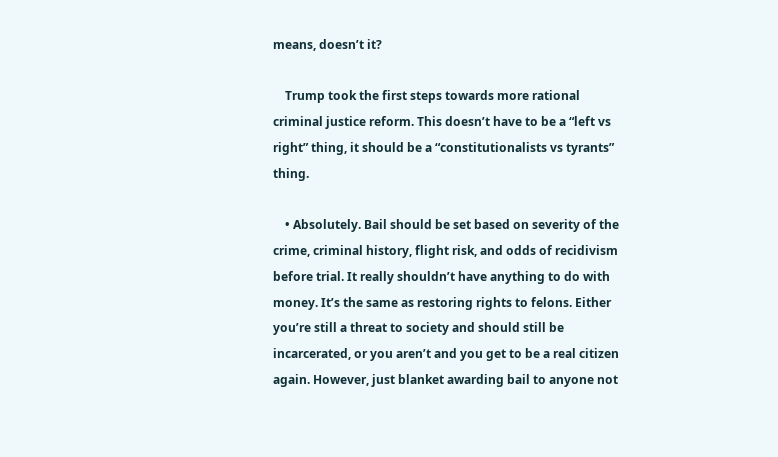means, doesn’t it?

    Trump took the first steps towards more rational criminal justice reform. This doesn’t have to be a “left vs right” thing, it should be a “constitutionalists vs tyrants” thing.

    • Absolutely. Bail should be set based on severity of the crime, criminal history, flight risk, and odds of recidivism before trial. It really shouldn’t have anything to do with money. It’s the same as restoring rights to felons. Either you’re still a threat to society and should still be incarcerated, or you aren’t and you get to be a real citizen again. However, just blanket awarding bail to anyone not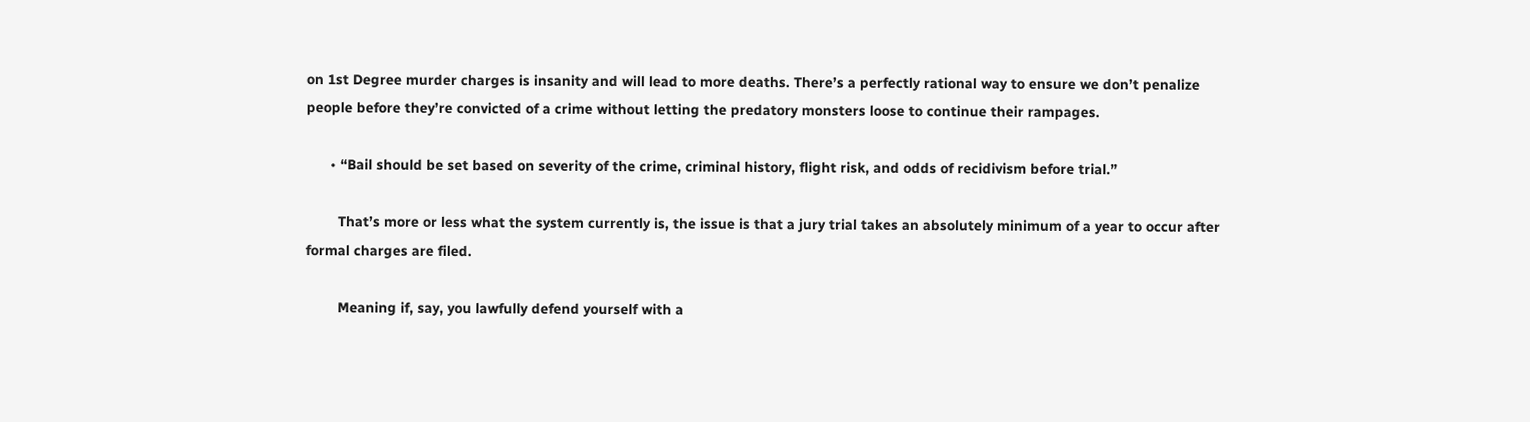on 1st Degree murder charges is insanity and will lead to more deaths. There’s a perfectly rational way to ensure we don’t penalize people before they’re convicted of a crime without letting the predatory monsters loose to continue their rampages.

      • “Bail should be set based on severity of the crime, criminal history, flight risk, and odds of recidivism before trial.”

        That’s more or less what the system currently is, the issue is that a jury trial takes an absolutely minimum of a year to occur after formal charges are filed.

        Meaning if, say, you lawfully defend yourself with a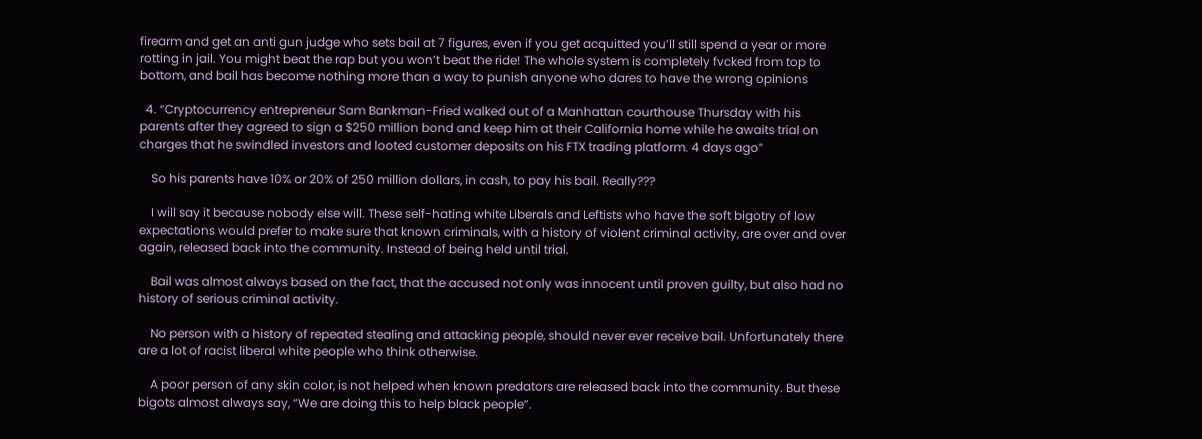firearm and get an anti gun judge who sets bail at 7 figures, even if you get acquitted you’ll still spend a year or more rotting in jail. You might beat the rap but you won’t beat the ride! The whole system is completely fvcked from top to bottom, and bail has become nothing more than a way to punish anyone who dares to have the wrong opinions

  4. “Cryptocurrency entrepreneur Sam Bankman-Fried walked out of a Manhattan courthouse Thursday with his parents after they agreed to sign a $250 million bond and keep him at their California home while he awaits trial on charges that he swindled investors and looted customer deposits on his FTX trading platform. 4 days ago”

    So his parents have 10% or 20% of 250 million dollars, in cash, to pay his bail. Really???

    I will say it because nobody else will. These self-hating white Liberals and Leftists who have the soft bigotry of low expectations would prefer to make sure that known criminals, with a history of violent criminal activity, are over and over again, released back into the community. Instead of being held until trial.

    Bail was almost always based on the fact, that the accused not only was innocent until proven guilty, but also had no history of serious criminal activity.

    No person with a history of repeated stealing and attacking people, should never ever receive bail. Unfortunately there are a lot of racist liberal white people who think otherwise.

    A poor person of any skin color, is not helped when known predators are released back into the community. But these bigots almost always say, “We are doing this to help black people”.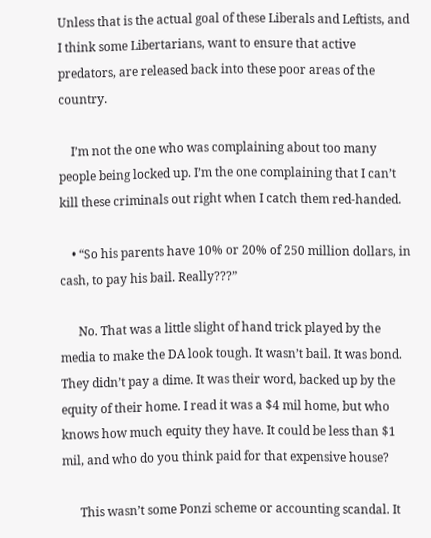Unless that is the actual goal of these Liberals and Leftists, and I think some Libertarians, want to ensure that active predators, are released back into these poor areas of the country.

    I’m not the one who was complaining about too many people being locked up. I’m the one complaining that I can’t kill these criminals out right when I catch them red-handed.

    • “So his parents have 10% or 20% of 250 million dollars, in cash, to pay his bail. Really???”

      No. That was a little slight of hand trick played by the media to make the DA look tough. It wasn’t bail. It was bond. They didn’t pay a dime. It was their word, backed up by the equity of their home. I read it was a $4 mil home, but who knows how much equity they have. It could be less than $1 mil, and who do you think paid for that expensive house?

      This wasn’t some Ponzi scheme or accounting scandal. It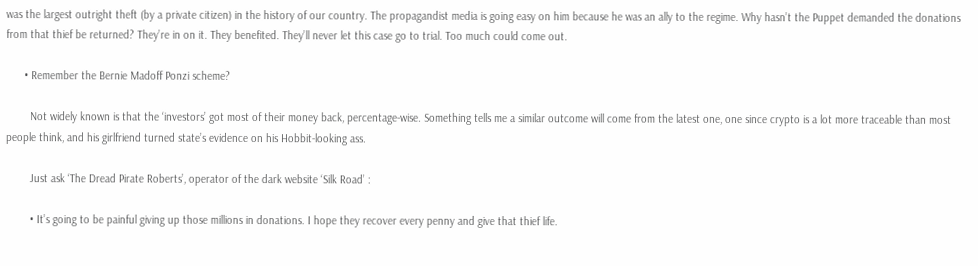was the largest outright theft (by a private citizen) in the history of our country. The propagandist media is going easy on him because he was an ally to the regime. Why hasn’t the Puppet demanded the donations from that thief be returned? They’re in on it. They benefited. They’ll never let this case go to trial. Too much could come out.

      • Remember the Bernie Madoff Ponzi scheme?

        Not widely known is that the ‘investors’ got most of their money back, percentage-wise. Something tells me a similar outcome will come from the latest one, one since crypto is a lot more traceable than most people think, and his girlfriend turned state’s evidence on his Hobbit-looking ass.

        Just ask ‘The Dread Pirate Roberts’, operator of the dark website ‘Silk Road’ :

        • It’s going to be painful giving up those millions in donations. I hope they recover every penny and give that thief life.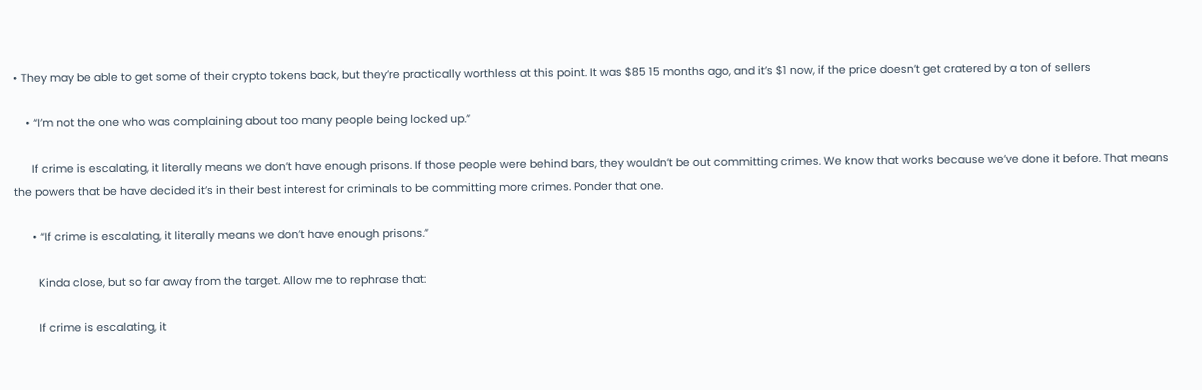• They may be able to get some of their crypto tokens back, but they’re practically worthless at this point. It was $85 15 months ago, and it’s $1 now, if the price doesn’t get cratered by a ton of sellers

    • “I’m not the one who was complaining about too many people being locked up.”

      If crime is escalating, it literally means we don’t have enough prisons. If those people were behind bars, they wouldn’t be out committing crimes. We know that works because we’ve done it before. That means the powers that be have decided it’s in their best interest for criminals to be committing more crimes. Ponder that one.

      • “If crime is escalating, it literally means we don’t have enough prisons.”

        Kinda close, but so far away from the target. Allow me to rephrase that:

        If crime is escalating, it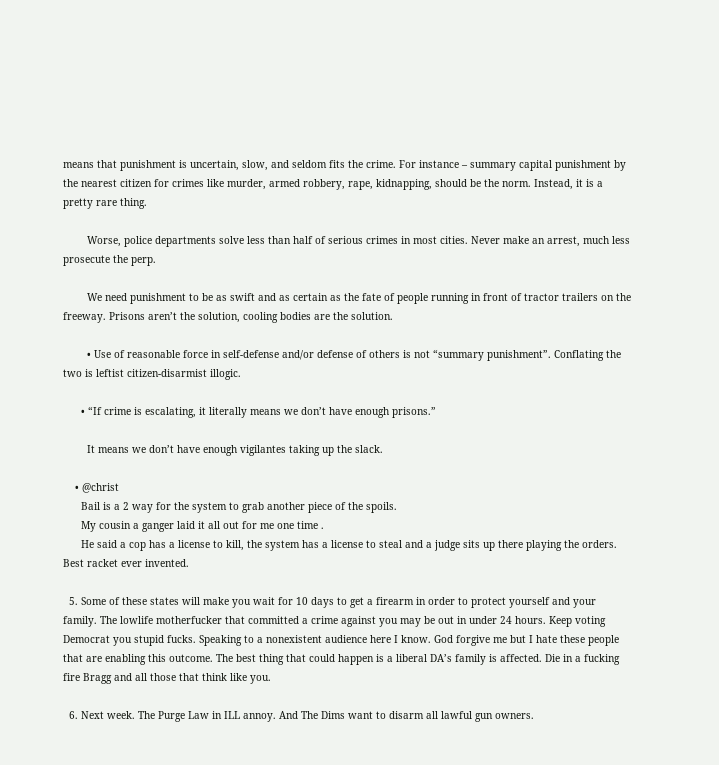means that punishment is uncertain, slow, and seldom fits the crime. For instance – summary capital punishment by the nearest citizen for crimes like murder, armed robbery, rape, kidnapping, should be the norm. Instead, it is a pretty rare thing.

        Worse, police departments solve less than half of serious crimes in most cities. Never make an arrest, much less prosecute the perp.

        We need punishment to be as swift and as certain as the fate of people running in front of tractor trailers on the freeway. Prisons aren’t the solution, cooling bodies are the solution.

        • Use of reasonable force in self-defense and/or defense of others is not “summary punishment”. Conflating the two is leftist citizen-disarmist illogic.

      • “If crime is escalating, it literally means we don’t have enough prisons.”

        It means we don’t have enough vigilantes taking up the slack.

    • @christ
      Bail is a 2 way for the system to grab another piece of the spoils.
      My cousin a ganger laid it all out for me one time .
      He said a cop has a license to kill, the system has a license to steal and a judge sits up there playing the orders. Best racket ever invented.

  5. Some of these states will make you wait for 10 days to get a firearm in order to protect yourself and your family. The lowlife motherfucker that committed a crime against you may be out in under 24 hours. Keep voting Democrat you stupid fucks. Speaking to a nonexistent audience here I know. God forgive me but I hate these people that are enabling this outcome. The best thing that could happen is a liberal DA’s family is affected. Die in a fucking fire Bragg and all those that think like you.

  6. Next week. The Purge Law in ILL annoy. And The Dims want to disarm all lawful gun owners.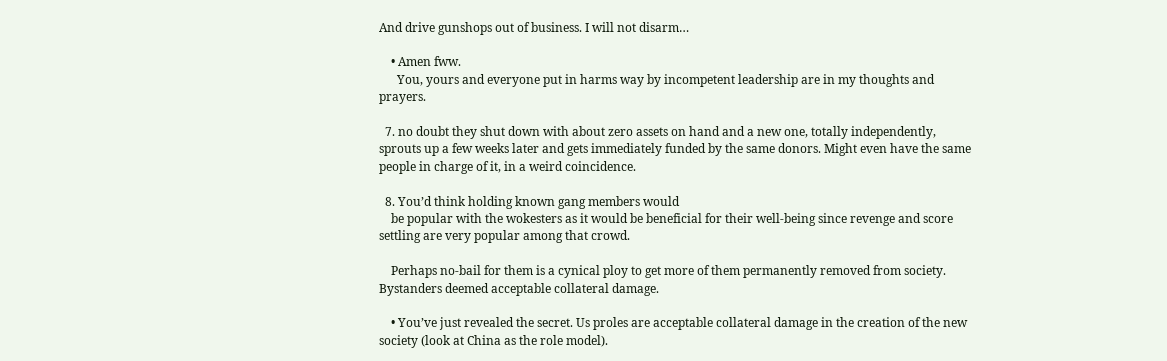And drive gunshops out of business. I will not disarm…

    • Amen fww.
      You, yours and everyone put in harms way by incompetent leadership are in my thoughts and prayers.

  7. no doubt they shut down with about zero assets on hand and a new one, totally independently, sprouts up a few weeks later and gets immediately funded by the same donors. Might even have the same people in charge of it, in a weird coincidence.

  8. You’d think holding known gang members would
    be popular with the wokesters as it would be beneficial for their well-being since revenge and score settling are very popular among that crowd.

    Perhaps no-bail for them is a cynical ploy to get more of them permanently removed from society. Bystanders deemed acceptable collateral damage.

    • You’ve just revealed the secret. Us proles are acceptable collateral damage in the creation of the new society (look at China as the role model).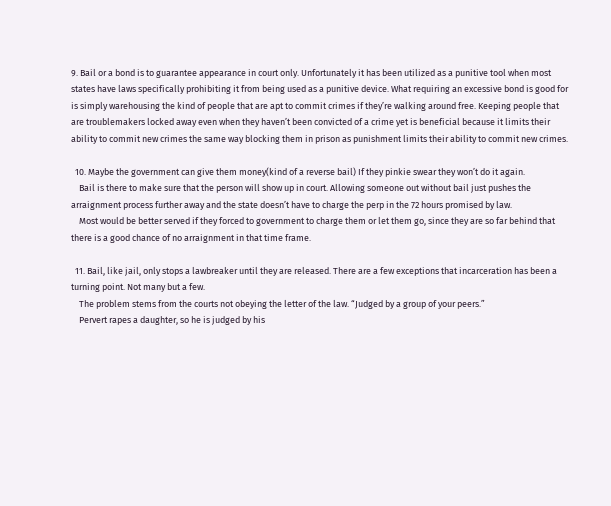9. Bail or a bond is to guarantee appearance in court only. Unfortunately it has been utilized as a punitive tool when most states have laws specifically prohibiting it from being used as a punitive device. What requiring an excessive bond is good for is simply warehousing the kind of people that are apt to commit crimes if they’re walking around free. Keeping people that are troublemakers locked away even when they haven’t been convicted of a crime yet is beneficial because it limits their ability to commit new crimes the same way blocking them in prison as punishment limits their ability to commit new crimes.

  10. Maybe the government can give them money(kind of a reverse bail) If they pinkie swear they won’t do it again.
    Bail is there to make sure that the person will show up in court. Allowing someone out without bail just pushes the arraignment process further away and the state doesn’t have to charge the perp in the 72 hours promised by law.
    Most would be better served if they forced to government to charge them or let them go, since they are so far behind that there is a good chance of no arraignment in that time frame.

  11. Bail, like jail, only stops a lawbreaker until they are released. There are a few exceptions that incarceration has been a turning point. Not many but a few.
    The problem stems from the courts not obeying the letter of the law. “Judged by a group of your peers.”
    Pervert rapes a daughter, so he is judged by his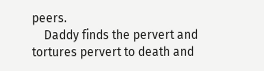peers.
    Daddy finds the pervert and tortures pervert to death and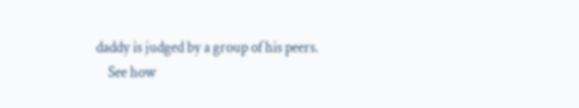daddy is judged by a group of his peers.
    See how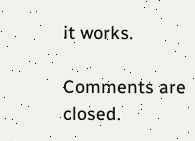it works.

Comments are closed.